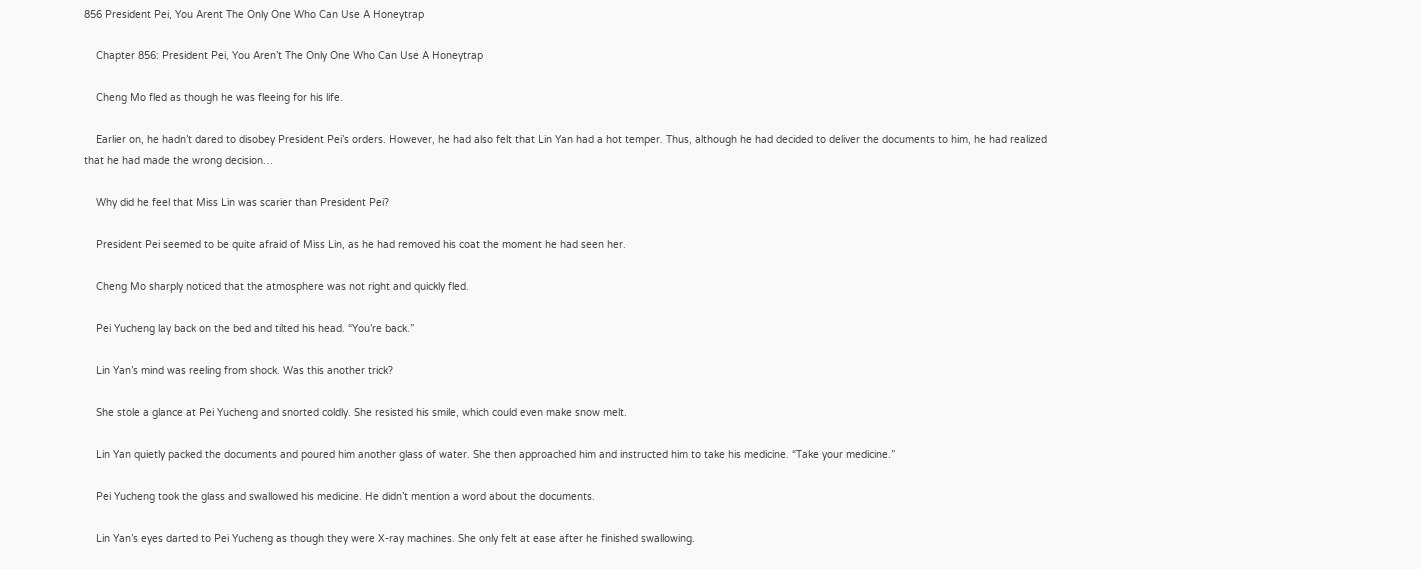856 President Pei, You Arent The Only One Who Can Use A Honeytrap

    Chapter 856: President Pei, You Aren’t The Only One Who Can Use A Honeytrap

    Cheng Mo fled as though he was fleeing for his life.

    Earlier on, he hadn’t dared to disobey President Pei’s orders. However, he had also felt that Lin Yan had a hot temper. Thus, although he had decided to deliver the documents to him, he had realized that he had made the wrong decision…

    Why did he feel that Miss Lin was scarier than President Pei?

    President Pei seemed to be quite afraid of Miss Lin, as he had removed his coat the moment he had seen her.

    Cheng Mo sharply noticed that the atmosphere was not right and quickly fled.

    Pei Yucheng lay back on the bed and tilted his head. “You’re back.”

    Lin Yan’s mind was reeling from shock. Was this another trick?

    She stole a glance at Pei Yucheng and snorted coldly. She resisted his smile, which could even make snow melt.

    Lin Yan quietly packed the documents and poured him another glass of water. She then approached him and instructed him to take his medicine. “Take your medicine.”

    Pei Yucheng took the glass and swallowed his medicine. He didn’t mention a word about the documents.

    Lin Yan’s eyes darted to Pei Yucheng as though they were X-ray machines. She only felt at ease after he finished swallowing.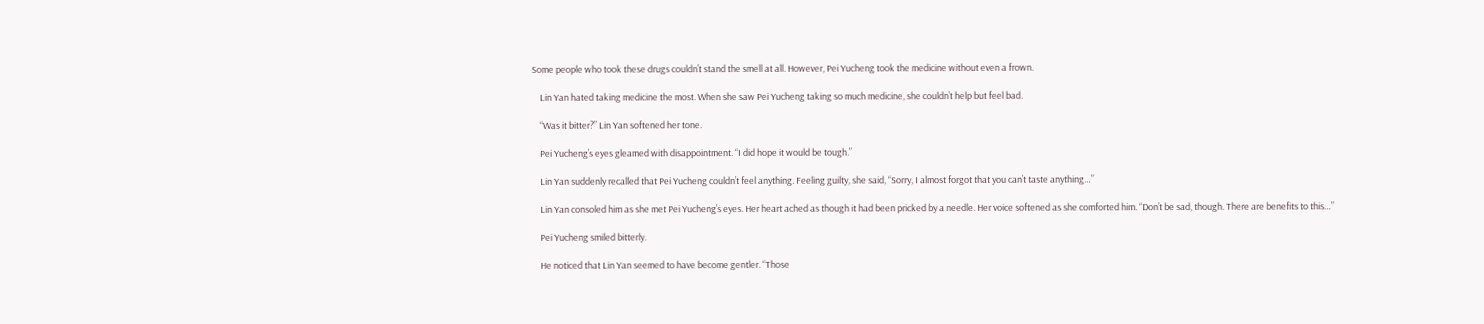Some people who took these drugs couldn’t stand the smell at all. However, Pei Yucheng took the medicine without even a frown.

    Lin Yan hated taking medicine the most. When she saw Pei Yucheng taking so much medicine, she couldn’t help but feel bad.

    “Was it bitter?” Lin Yan softened her tone.

    Pei Yucheng’s eyes gleamed with disappointment. “I did hope it would be tough.”

    Lin Yan suddenly recalled that Pei Yucheng couldn’t feel anything. Feeling guilty, she said, “Sorry, I almost forgot that you can’t taste anything…”

    Lin Yan consoled him as she met Pei Yucheng’s eyes. Her heart ached as though it had been pricked by a needle. Her voice softened as she comforted him. “Don’t be sad, though. There are benefits to this…”

    Pei Yucheng smiled bitterly.

    He noticed that Lin Yan seemed to have become gentler. “Those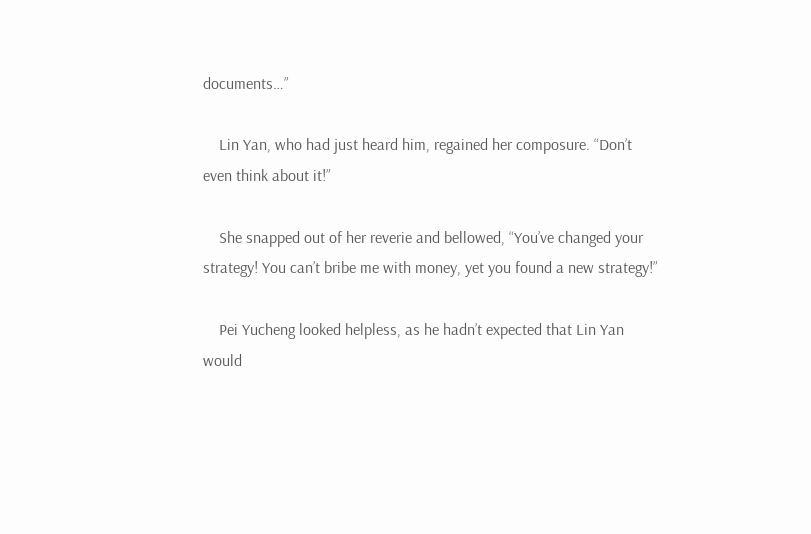documents…”

    Lin Yan, who had just heard him, regained her composure. “Don’t even think about it!”

    She snapped out of her reverie and bellowed, “You’ve changed your strategy! You can’t bribe me with money, yet you found a new strategy!”

    Pei Yucheng looked helpless, as he hadn’t expected that Lin Yan would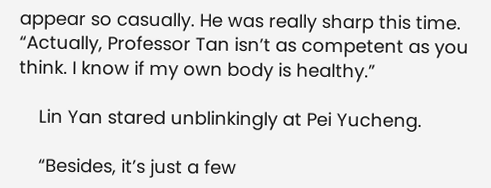appear so casually. He was really sharp this time. “Actually, Professor Tan isn’t as competent as you think. I know if my own body is healthy.”

    Lin Yan stared unblinkingly at Pei Yucheng.

    “Besides, it’s just a few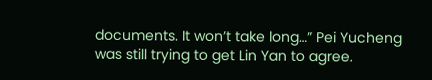documents. It won’t take long…” Pei Yucheng was still trying to get Lin Yan to agree.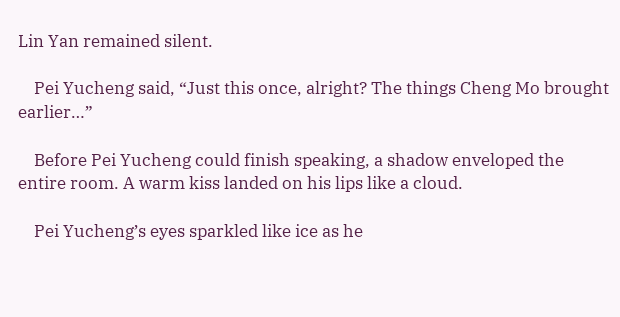Lin Yan remained silent.

    Pei Yucheng said, “Just this once, alright? The things Cheng Mo brought earlier…”

    Before Pei Yucheng could finish speaking, a shadow enveloped the entire room. A warm kiss landed on his lips like a cloud.

    Pei Yucheng’s eyes sparkled like ice as he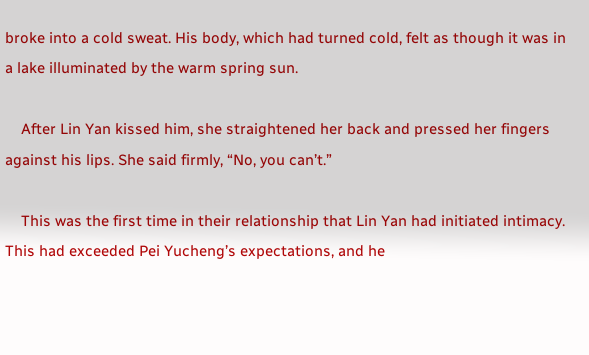broke into a cold sweat. His body, which had turned cold, felt as though it was in a lake illuminated by the warm spring sun.

    After Lin Yan kissed him, she straightened her back and pressed her fingers against his lips. She said firmly, “No, you can’t.”

    This was the first time in their relationship that Lin Yan had initiated intimacy. This had exceeded Pei Yucheng’s expectations, and he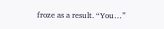froze as a result. “You…”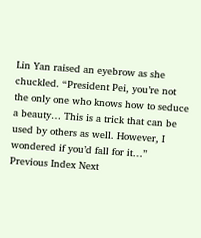Lin Yan raised an eyebrow as she chuckled. “President Pei, you’re not the only one who knows how to seduce a beauty… This is a trick that can be used by others as well. However, I wondered if you’d fall for it…”
Previous Index Next